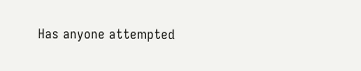Has anyone attempted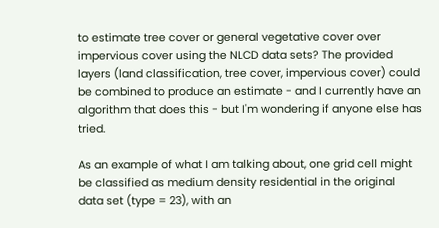to estimate tree cover or general vegetative cover over impervious cover using the NLCD data sets? The provided layers (land classification, tree cover, impervious cover) could be combined to produce an estimate - and I currently have an algorithm that does this - but I'm wondering if anyone else has tried.

As an example of what I am talking about, one grid cell might be classified as medium density residential in the original data set (type = 23), with an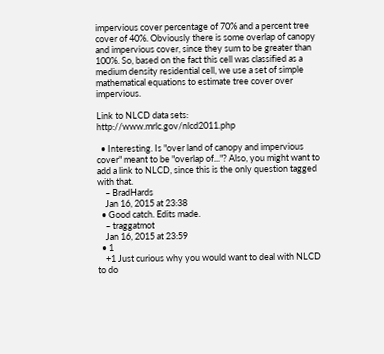impervious cover percentage of 70% and a percent tree cover of 40%. Obviously there is some overlap of canopy and impervious cover, since they sum to be greater than 100%. So, based on the fact this cell was classified as a medium density residential cell, we use a set of simple mathematical equations to estimate tree cover over impervious.

Link to NLCD data sets: http://www.mrlc.gov/nlcd2011.php

  • Interesting. Is "over land of canopy and impervious cover" meant to be "overlap of..."? Also, you might want to add a link to NLCD, since this is the only question tagged with that.
    – BradHards
    Jan 16, 2015 at 23:38
  • Good catch. Edits made.
    – traggatmot
    Jan 16, 2015 at 23:59
  • 1
    +1 Just curious why you would want to deal with NLCD to do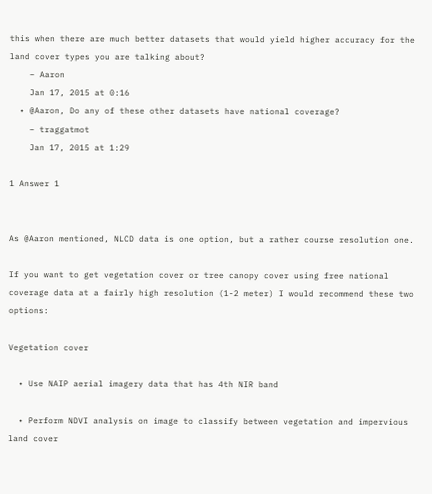this when there are much better datasets that would yield higher accuracy for the land cover types you are talking about?
    – Aaron
    Jan 17, 2015 at 0:16
  • @Aaron, Do any of these other datasets have national coverage?
    – traggatmot
    Jan 17, 2015 at 1:29

1 Answer 1


As @Aaron mentioned, NLCD data is one option, but a rather course resolution one.

If you want to get vegetation cover or tree canopy cover using free national coverage data at a fairly high resolution (1-2 meter) I would recommend these two options:

Vegetation cover

  • Use NAIP aerial imagery data that has 4th NIR band

  • Perform NDVI analysis on image to classify between vegetation and impervious land cover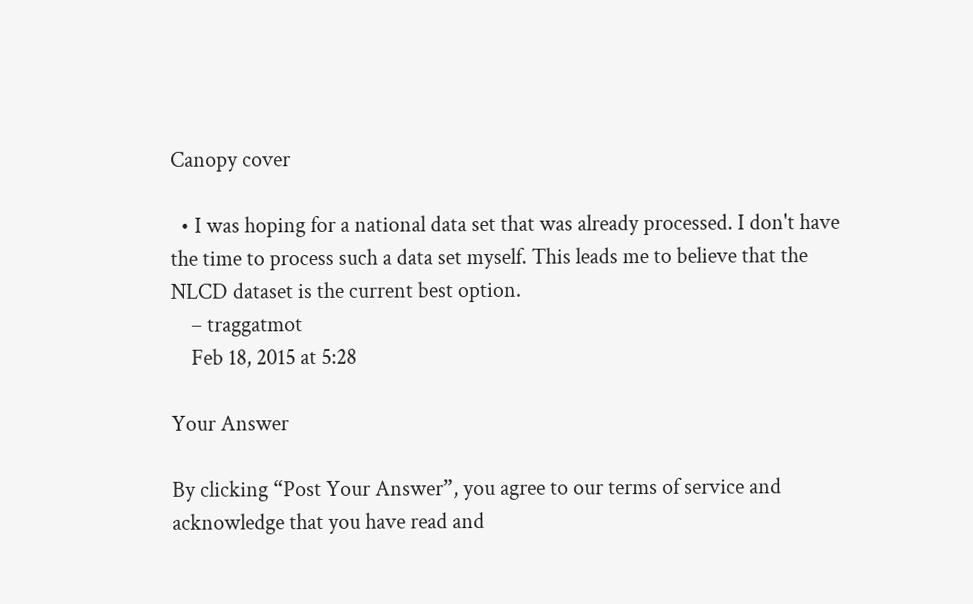Canopy cover

  • I was hoping for a national data set that was already processed. I don't have the time to process such a data set myself. This leads me to believe that the NLCD dataset is the current best option.
    – traggatmot
    Feb 18, 2015 at 5:28

Your Answer

By clicking “Post Your Answer”, you agree to our terms of service and acknowledge that you have read and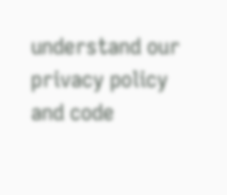understand our privacy policy and code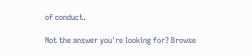of conduct.

Not the answer you're looking for? Browse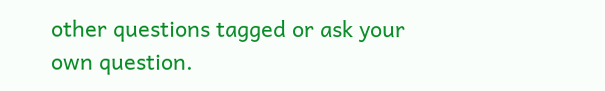other questions tagged or ask your own question.